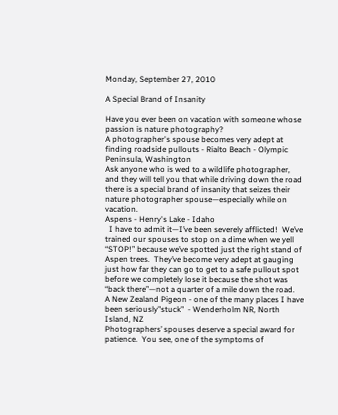Monday, September 27, 2010

A Special Brand of Insanity

Have you ever been on vacation with someone whose passion is nature photography?
A photographer's spouse becomes very adept at finding roadside pullouts - Rialto Beach - Olympic Peninsula, Washington
Ask anyone who is wed to a wildlife photographer, and they will tell you that while driving down the road there is a special brand of insanity that seizes their nature photographer spouse—especially while on vacation.
Aspens - Henry's Lake - Idaho
  I have to admit it—I’ve been severely afflicted!  We’ve trained our spouses to stop on a dime when we yell “STOP!” because we’ve spotted just the right stand of Aspen trees.  They’ve become very adept at gauging just how far they can go to get to a safe pullout spot before we completely lose it because the shot was “back there”—not a quarter of a mile down the road.
A New Zealand Pigeon - one of the many places I have been seriously"stuck"  - Wenderholm NR, North Island, NZ
Photographers’ spouses deserve a special award for patience.  You see, one of the symptoms of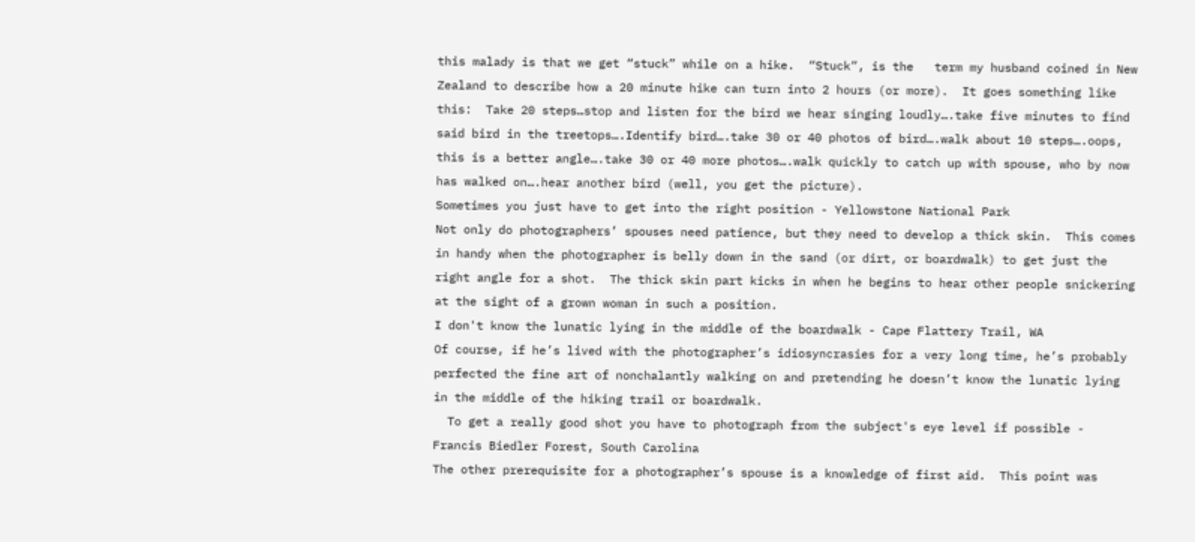this malady is that we get “stuck” while on a hike.  “Stuck”, is the   term my husband coined in New Zealand to describe how a 20 minute hike can turn into 2 hours (or more).  It goes something like this:  Take 20 steps…stop and listen for the bird we hear singing loudly….take five minutes to find said bird in the treetops….Identify bird….take 30 or 40 photos of bird….walk about 10 steps….oops, this is a better angle….take 30 or 40 more photos….walk quickly to catch up with spouse, who by now has walked on….hear another bird (well, you get the picture).
Sometimes you just have to get into the right position - Yellowstone National Park
Not only do photographers’ spouses need patience, but they need to develop a thick skin.  This comes in handy when the photographer is belly down in the sand (or dirt, or boardwalk) to get just the right angle for a shot.  The thick skin part kicks in when he begins to hear other people snickering at the sight of a grown woman in such a position.
I don't know the lunatic lying in the middle of the boardwalk - Cape Flattery Trail, WA
Of course, if he’s lived with the photographer’s idiosyncrasies for a very long time, he’s probably perfected the fine art of nonchalantly walking on and pretending he doesn’t know the lunatic lying in the middle of the hiking trail or boardwalk.
  To get a really good shot you have to photograph from the subject's eye level if possible - Francis Biedler Forest, South Carolina
The other prerequisite for a photographer’s spouse is a knowledge of first aid.  This point was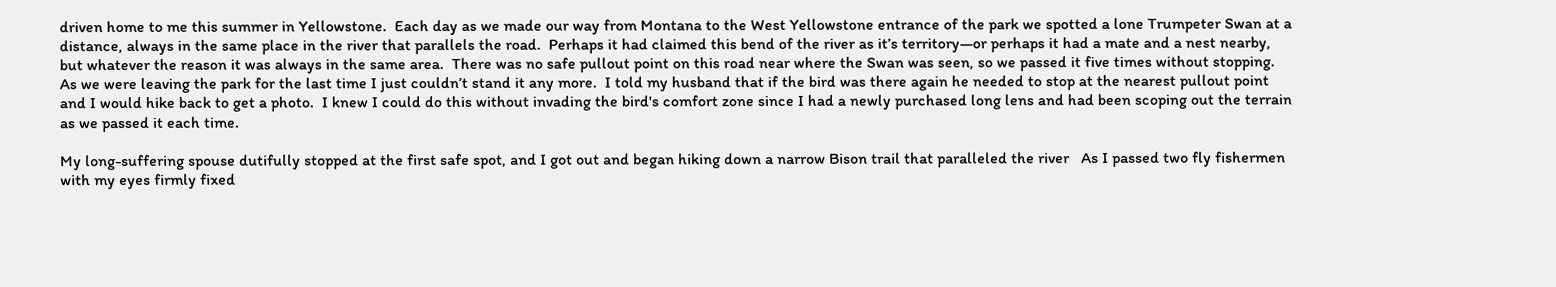driven home to me this summer in Yellowstone.  Each day as we made our way from Montana to the West Yellowstone entrance of the park we spotted a lone Trumpeter Swan at a distance, always in the same place in the river that parallels the road.  Perhaps it had claimed this bend of the river as it’s territory—or perhaps it had a mate and a nest nearby, but whatever the reason it was always in the same area.  There was no safe pullout point on this road near where the Swan was seen, so we passed it five times without stopping.  As we were leaving the park for the last time I just couldn’t stand it any more.  I told my husband that if the bird was there again he needed to stop at the nearest pullout point and I would hike back to get a photo.  I knew I could do this without invading the bird's comfort zone since I had a newly purchased long lens and had been scoping out the terrain as we passed it each time.

My long-suffering spouse dutifully stopped at the first safe spot, and I got out and began hiking down a narrow Bison trail that paralleled the river   As I passed two fly fishermen with my eyes firmly fixed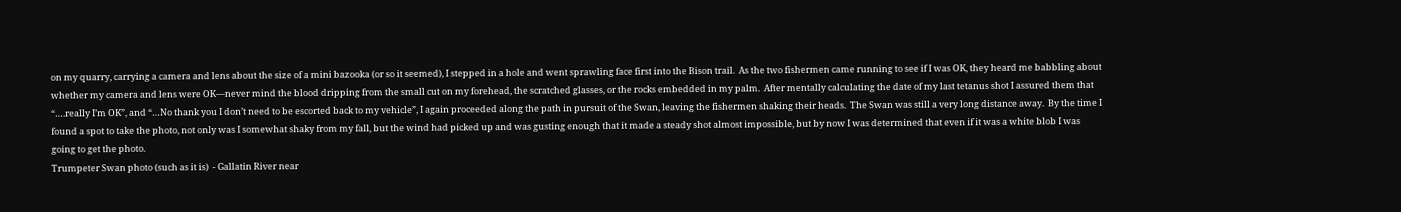on my quarry, carrying a camera and lens about the size of a mini bazooka (or so it seemed), I stepped in a hole and went sprawling face first into the Bison trail.  As the two fishermen came running to see if I was OK, they heard me babbling about whether my camera and lens were OK—never mind the blood dripping from the small cut on my forehead, the scratched glasses, or the rocks embedded in my palm.  After mentally calculating the date of my last tetanus shot I assured them that “….really I’m OK”, and “…No thank you I don’t need to be escorted back to my vehicle”, I again proceeded along the path in pursuit of the Swan, leaving the fishermen shaking their heads.  The Swan was still a very long distance away.  By the time I found a spot to take the photo, not only was I somewhat shaky from my fall, but the wind had picked up and was gusting enough that it made a steady shot almost impossible, but by now I was determined that even if it was a white blob I was going to get the photo.
Trumpeter Swan photo (such as it is)  - Gallatin River near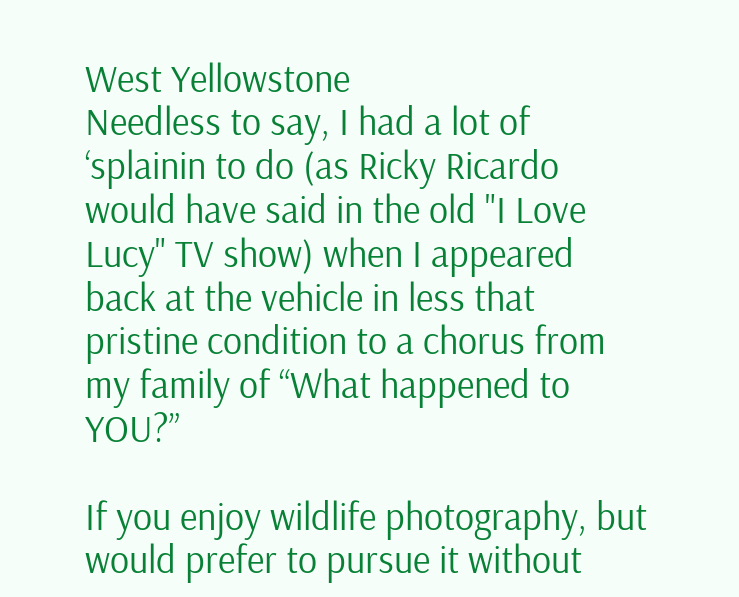West Yellowstone
Needless to say, I had a lot of ‘splainin to do (as Ricky Ricardo would have said in the old "I Love Lucy" TV show) when I appeared back at the vehicle in less that pristine condition to a chorus from my family of “What happened to YOU?”

If you enjoy wildlife photography, but would prefer to pursue it without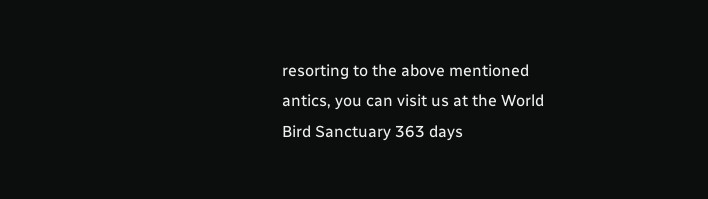resorting to the above mentioned antics, you can visit us at the World Bird Sanctuary 363 days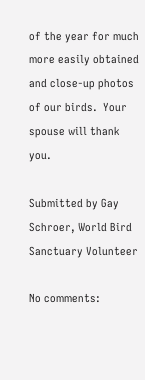of the year for much more easily obtained and close-up photos of our birds.  Your spouse will thank you.

Submitted by Gay Schroer, World Bird Sanctuary Volunteer

No comments: